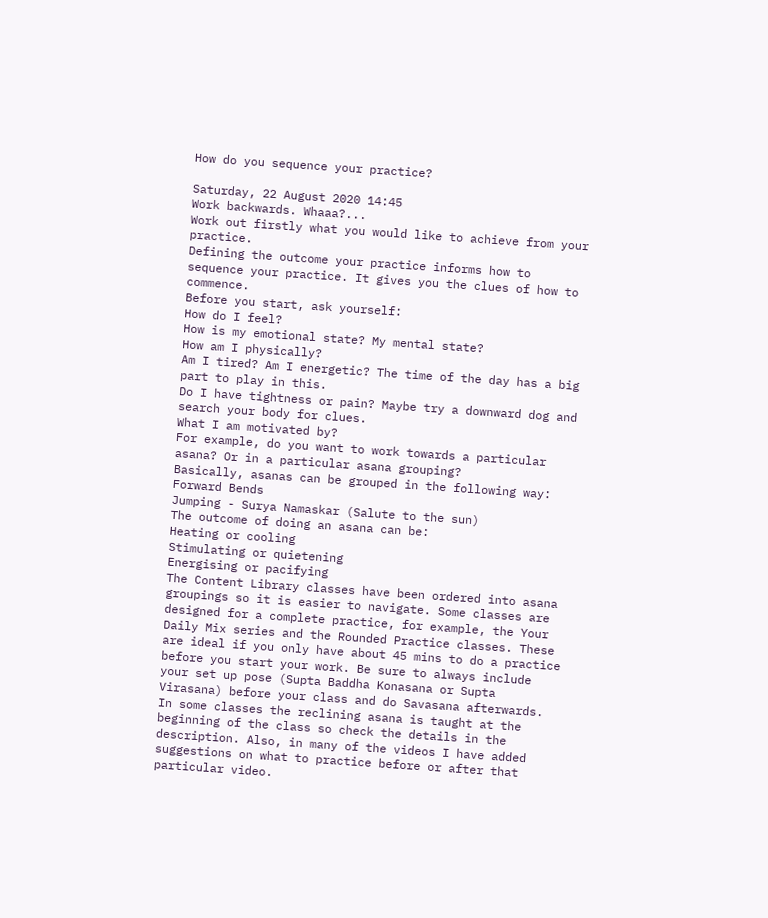How do you sequence your practice?

Saturday, 22 August 2020 14:45
Work backwards. Whaaa?...
Work out firstly what you would like to achieve from your practice.
Defining the outcome your practice informs how to sequence your practice. It gives you the clues of how to commence.
Before you start, ask yourself:
How do I feel?
How is my emotional state? My mental state?
How am I physically?
Am I tired? Am I energetic? The time of the day has a big part to play in this.
Do I have tightness or pain? Maybe try a downward dog and search your body for clues.
What I am motivated by?
For example, do you want to work towards a particular asana? Or in a particular asana grouping?
Basically, asanas can be grouped in the following way:
Forward Bends
Jumping - Surya Namaskar (Salute to the sun)
The outcome of doing an asana can be:
Heating or cooling
Stimulating or quietening
Energising or pacifying
The Content Library classes have been ordered into asana groupings so it is easier to navigate. Some classes are designed for a complete practice, for example, the Your Daily Mix series and the Rounded Practice classes. These are ideal if you only have about 45 mins to do a practice before you start your work. Be sure to always include your set up pose (Supta Baddha Konasana or Supta Virasana) before your class and do Savasana afterwards. In some classes the reclining asana is taught at the beginning of the class so check the details in the description. Also, in many of the videos I have added suggestions on what to practice before or after that particular video.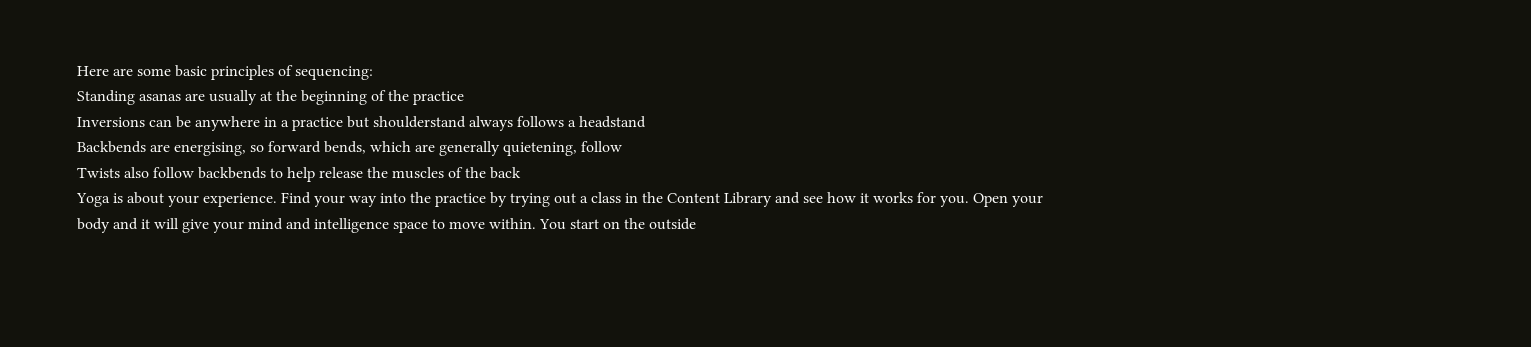Here are some basic principles of sequencing:
Standing asanas are usually at the beginning of the practice
Inversions can be anywhere in a practice but shoulderstand always follows a headstand
Backbends are energising, so forward bends, which are generally quietening, follow
Twists also follow backbends to help release the muscles of the back
Yoga is about your experience. Find your way into the practice by trying out a class in the Content Library and see how it works for you. Open your body and it will give your mind and intelligence space to move within. You start on the outside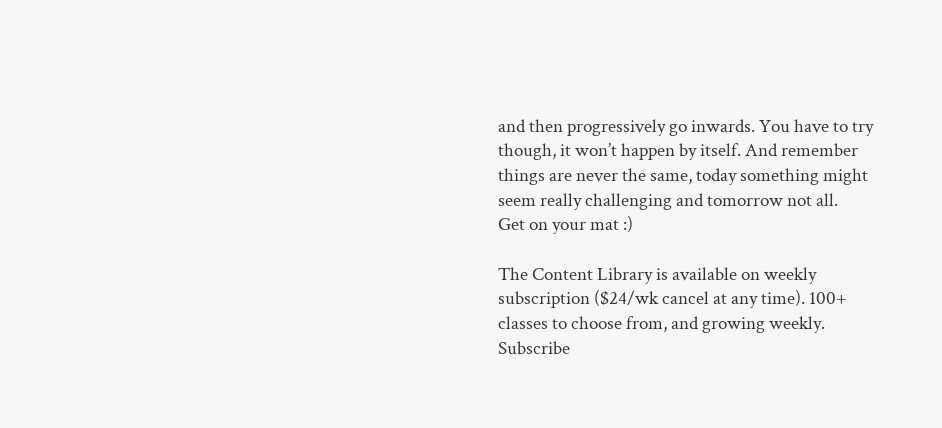and then progressively go inwards. You have to try though, it won’t happen by itself. And remember things are never the same, today something might seem really challenging and tomorrow not all.
Get on your mat :)

The Content Library is available on weekly subscription ($24/wk cancel at any time). 100+ classes to choose from, and growing weekly.
Subscribe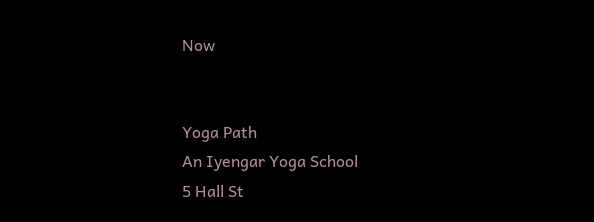Now


Yoga Path
An Iyengar Yoga School
5 Hall St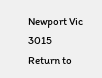Newport Vic 3015
Return to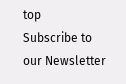top
Subscribe to our Newsletter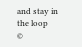and stay in the loop
©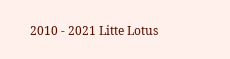2010 - 2021 Litte Lotus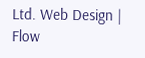Ltd. Web Design | Flow